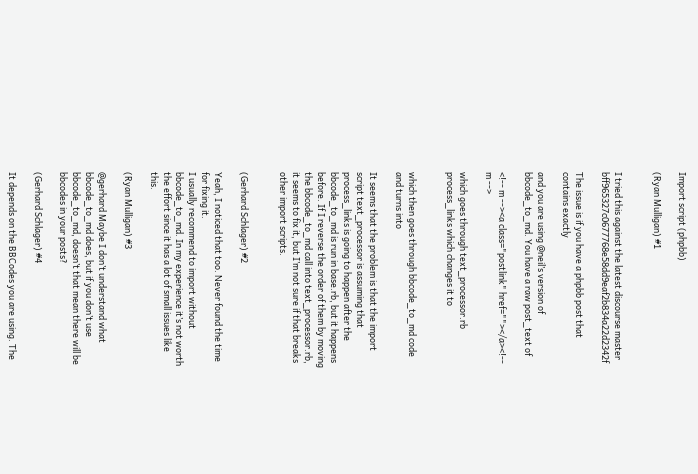Import script (phpbb)

(Ryan Mulligan) #1


I tried this against the latest discourse master bff965327c0677768e58dd9eaf2b834a22d2342f

The issue is if you have a phpbb post that contains exactly

and you are using @neil’s version of bbcode_to_md. You have a raw post_text of

<!-- m --><a class="postlink" href=""></a><!-- m -->

which goes through text_processor.rb process_links which changes it to


which then goes through bbcode_to_md code and turns into

It seems that the problem is that the import script text_processor is assuming that process_links is going to happen after the bbcode_to_md is run in base.rb, but it happens before. If I reverse the order of them by moving the bbcode_to_md call into text_processor.rb, it seems to fix it, but I’m not sure if that breaks other import scripts.


(Gerhard Schlager) #2

Yeah, I noticed that too. Never found the time for fixing it.
I usually recommend to import without bbcode_to_md. In my experience it’s not worth the effort since it has a lot of small issues like this.

(Ryan Mulligan) #3

@gerhard Maybe I don’t understand what bbcode_to_md does, but if you don’t use bbcode_to_md, doesn’t that mean there will be bbcodes in your posts?

(Gerhard Schlager) #4

It depends on the BBCodes you are using. The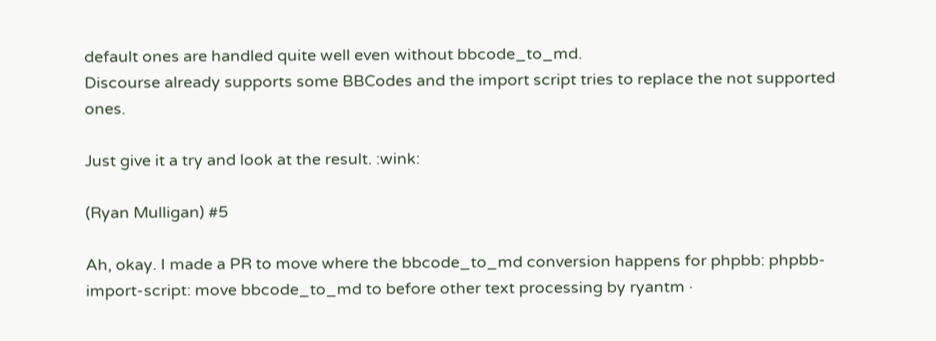default ones are handled quite well even without bbcode_to_md.
Discourse already supports some BBCodes and the import script tries to replace the not supported ones.

Just give it a try and look at the result. :wink:

(Ryan Mulligan) #5

Ah, okay. I made a PR to move where the bbcode_to_md conversion happens for phpbb: phpbb-import-script: move bbcode_to_md to before other text processing by ryantm ·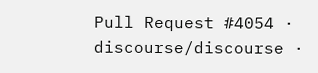Pull Request #4054 · discourse/discourse ·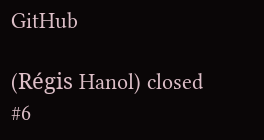GitHub

(Régis Hanol) closed #6